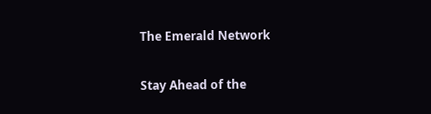The Emerald Network

Stay Ahead of the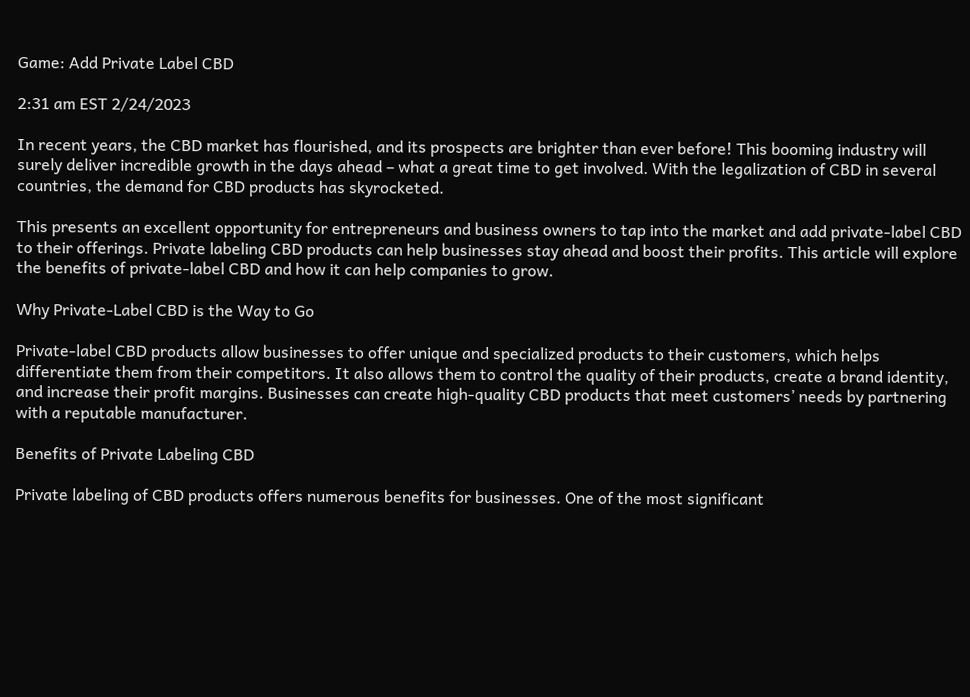Game: Add Private Label CBD

2:31 am EST 2/24/2023

In recent years, the CBD market has flourished, and its prospects are brighter than ever before! This booming industry will surely deliver incredible growth in the days ahead – what a great time to get involved. With the legalization of CBD in several countries, the demand for CBD products has skyrocketed.

This presents an excellent opportunity for entrepreneurs and business owners to tap into the market and add private-label CBD to their offerings. Private labeling CBD products can help businesses stay ahead and boost their profits. This article will explore the benefits of private-label CBD and how it can help companies to grow.

Why Private-Label CBD is the Way to Go

Private-label CBD products allow businesses to offer unique and specialized products to their customers, which helps differentiate them from their competitors. It also allows them to control the quality of their products, create a brand identity, and increase their profit margins. Businesses can create high-quality CBD products that meet customers’ needs by partnering with a reputable manufacturer.

Benefits of Private Labeling CBD

Private labeling of CBD products offers numerous benefits for businesses. One of the most significant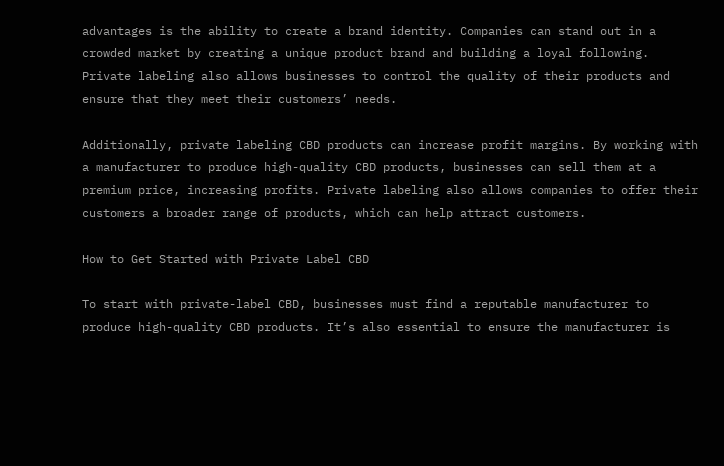advantages is the ability to create a brand identity. Companies can stand out in a crowded market by creating a unique product brand and building a loyal following. Private labeling also allows businesses to control the quality of their products and ensure that they meet their customers’ needs.

Additionally, private labeling CBD products can increase profit margins. By working with a manufacturer to produce high-quality CBD products, businesses can sell them at a premium price, increasing profits. Private labeling also allows companies to offer their customers a broader range of products, which can help attract customers.

How to Get Started with Private Label CBD

To start with private-label CBD, businesses must find a reputable manufacturer to produce high-quality CBD products. It’s also essential to ensure the manufacturer is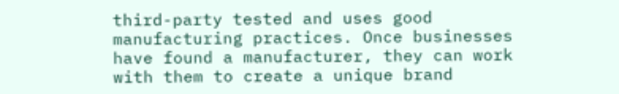third-party tested and uses good manufacturing practices. Once businesses have found a manufacturer, they can work with them to create a unique brand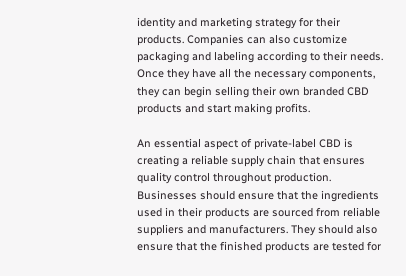identity and marketing strategy for their products. Companies can also customize packaging and labeling according to their needs. Once they have all the necessary components, they can begin selling their own branded CBD products and start making profits.

An essential aspect of private-label CBD is creating a reliable supply chain that ensures quality control throughout production. Businesses should ensure that the ingredients used in their products are sourced from reliable suppliers and manufacturers. They should also ensure that the finished products are tested for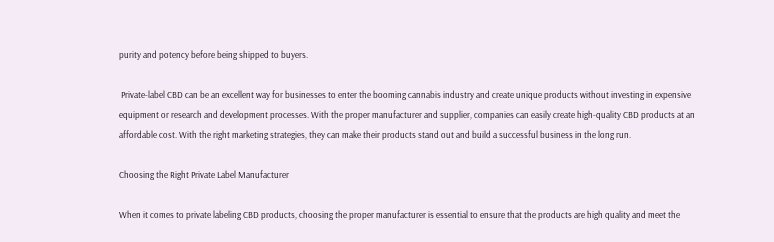purity and potency before being shipped to buyers.

 Private-label CBD can be an excellent way for businesses to enter the booming cannabis industry and create unique products without investing in expensive equipment or research and development processes. With the proper manufacturer and supplier, companies can easily create high-quality CBD products at an affordable cost. With the right marketing strategies, they can make their products stand out and build a successful business in the long run.

Choosing the Right Private Label Manufacturer

When it comes to private labeling CBD products, choosing the proper manufacturer is essential to ensure that the products are high quality and meet the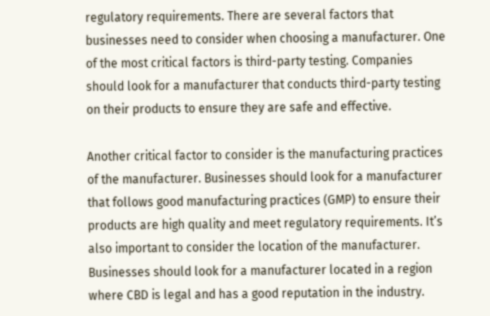regulatory requirements. There are several factors that businesses need to consider when choosing a manufacturer. One of the most critical factors is third-party testing. Companies should look for a manufacturer that conducts third-party testing on their products to ensure they are safe and effective.

Another critical factor to consider is the manufacturing practices of the manufacturer. Businesses should look for a manufacturer that follows good manufacturing practices (GMP) to ensure their products are high quality and meet regulatory requirements. It’s also important to consider the location of the manufacturer. Businesses should look for a manufacturer located in a region where CBD is legal and has a good reputation in the industry.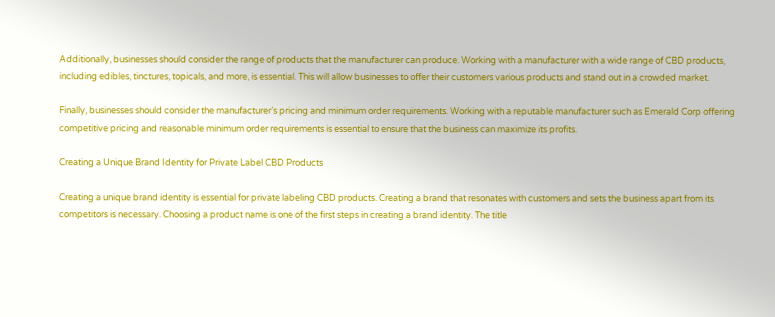Additionally, businesses should consider the range of products that the manufacturer can produce. Working with a manufacturer with a wide range of CBD products, including edibles, tinctures, topicals, and more, is essential. This will allow businesses to offer their customers various products and stand out in a crowded market.

Finally, businesses should consider the manufacturer’s pricing and minimum order requirements. Working with a reputable manufacturer such as Emerald Corp offering competitive pricing and reasonable minimum order requirements is essential to ensure that the business can maximize its profits.

Creating a Unique Brand Identity for Private Label CBD Products

Creating a unique brand identity is essential for private labeling CBD products. Creating a brand that resonates with customers and sets the business apart from its competitors is necessary. Choosing a product name is one of the first steps in creating a brand identity. The title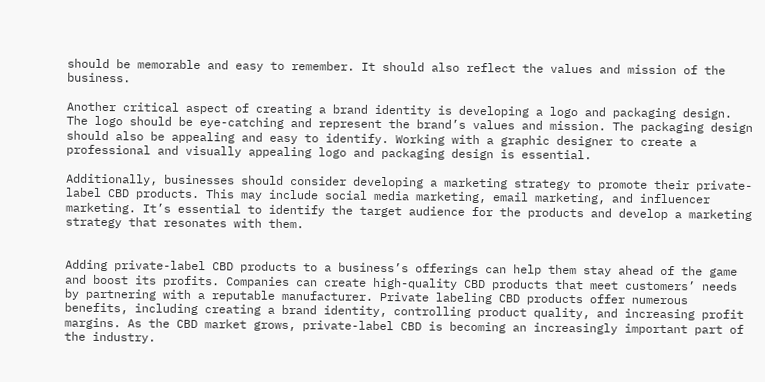should be memorable and easy to remember. It should also reflect the values and mission of the business.

Another critical aspect of creating a brand identity is developing a logo and packaging design. The logo should be eye-catching and represent the brand’s values and mission. The packaging design should also be appealing and easy to identify. Working with a graphic designer to create a professional and visually appealing logo and packaging design is essential.

Additionally, businesses should consider developing a marketing strategy to promote their private-label CBD products. This may include social media marketing, email marketing, and influencer marketing. It’s essential to identify the target audience for the products and develop a marketing strategy that resonates with them.


Adding private-label CBD products to a business’s offerings can help them stay ahead of the game and boost its profits. Companies can create high-quality CBD products that meet customers’ needs by partnering with a reputable manufacturer. Private labeling CBD products offer numerous benefits, including creating a brand identity, controlling product quality, and increasing profit margins. As the CBD market grows, private-label CBD is becoming an increasingly important part of the industry.